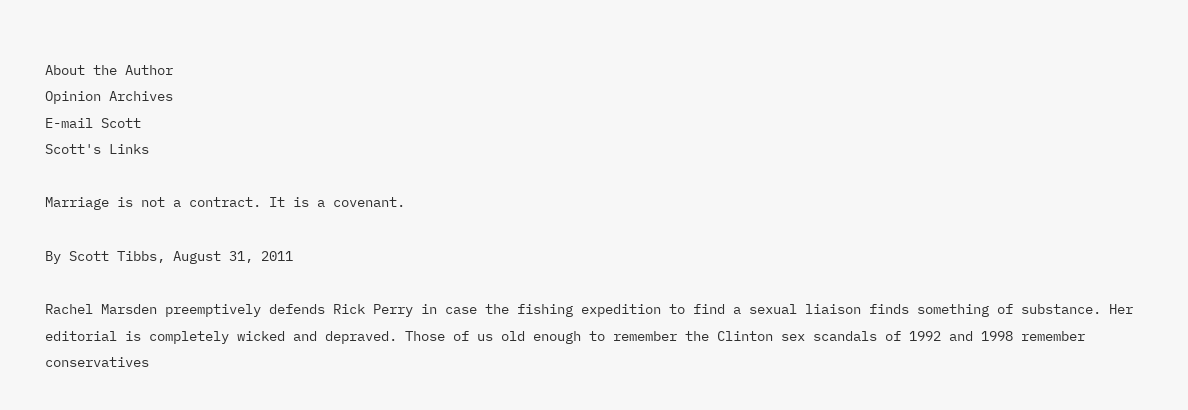About the Author
Opinion Archives
E-mail Scott
Scott's Links

Marriage is not a contract. It is a covenant.

By Scott Tibbs, August 31, 2011

Rachel Marsden preemptively defends Rick Perry in case the fishing expedition to find a sexual liaison finds something of substance. Her editorial is completely wicked and depraved. Those of us old enough to remember the Clinton sex scandals of 1992 and 1998 remember conservatives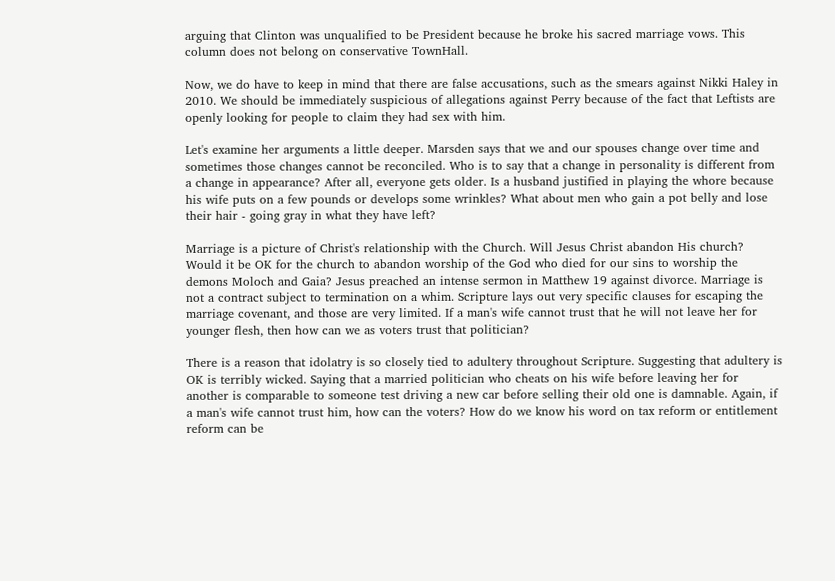arguing that Clinton was unqualified to be President because he broke his sacred marriage vows. This column does not belong on conservative TownHall.

Now, we do have to keep in mind that there are false accusations, such as the smears against Nikki Haley in 2010. We should be immediately suspicious of allegations against Perry because of the fact that Leftists are openly looking for people to claim they had sex with him.

Let's examine her arguments a little deeper. Marsden says that we and our spouses change over time and sometimes those changes cannot be reconciled. Who is to say that a change in personality is different from a change in appearance? After all, everyone gets older. Is a husband justified in playing the whore because his wife puts on a few pounds or develops some wrinkles? What about men who gain a pot belly and lose their hair - going gray in what they have left?

Marriage is a picture of Christ's relationship with the Church. Will Jesus Christ abandon His church? Would it be OK for the church to abandon worship of the God who died for our sins to worship the demons Moloch and Gaia? Jesus preached an intense sermon in Matthew 19 against divorce. Marriage is not a contract subject to termination on a whim. Scripture lays out very specific clauses for escaping the marriage covenant, and those are very limited. If a man's wife cannot trust that he will not leave her for younger flesh, then how can we as voters trust that politician?

There is a reason that idolatry is so closely tied to adultery throughout Scripture. Suggesting that adultery is OK is terribly wicked. Saying that a married politician who cheats on his wife before leaving her for another is comparable to someone test driving a new car before selling their old one is damnable. Again, if a man's wife cannot trust him, how can the voters? How do we know his word on tax reform or entitlement reform can be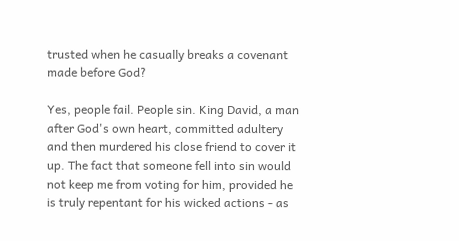trusted when he casually breaks a covenant made before God?

Yes, people fail. People sin. King David, a man after God's own heart, committed adultery and then murdered his close friend to cover it up. The fact that someone fell into sin would not keep me from voting for him, provided he is truly repentant for his wicked actions - as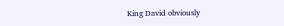King David obviously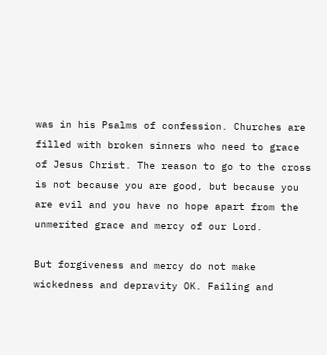was in his Psalms of confession. Churches are filled with broken sinners who need to grace of Jesus Christ. The reason to go to the cross is not because you are good, but because you are evil and you have no hope apart from the unmerited grace and mercy of our Lord.

But forgiveness and mercy do not make wickedness and depravity OK. Failing and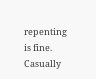repenting is fine. Casually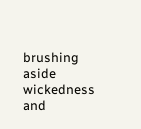brushing aside wickedness and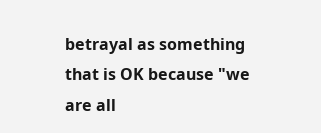betrayal as something that is OK because "we are all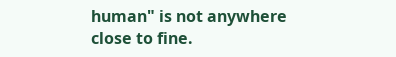human" is not anywhere close to fine.